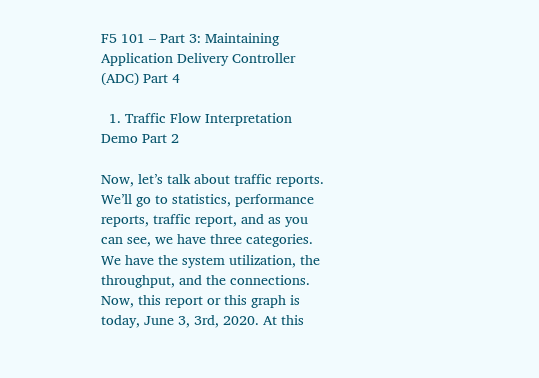F5 101 – Part 3: Maintaining Application Delivery Controller (ADC) Part 4

  1. Traffic Flow Interpretation Demo Part 2

Now, let’s talk about traffic reports. We’ll go to statistics, performance reports, traffic report, and as you can see, we have three categories. We have the system utilization, the throughput, and the connections. Now, this report or this graph is today, June 3, 3rd, 2020. At this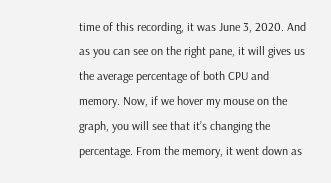time of this recording, it was June 3, 2020. And as you can see on the right pane, it will gives us the average percentage of both CPU and memory. Now, if we hover my mouse on the graph, you will see that it’s changing the percentage. From the memory, it went down as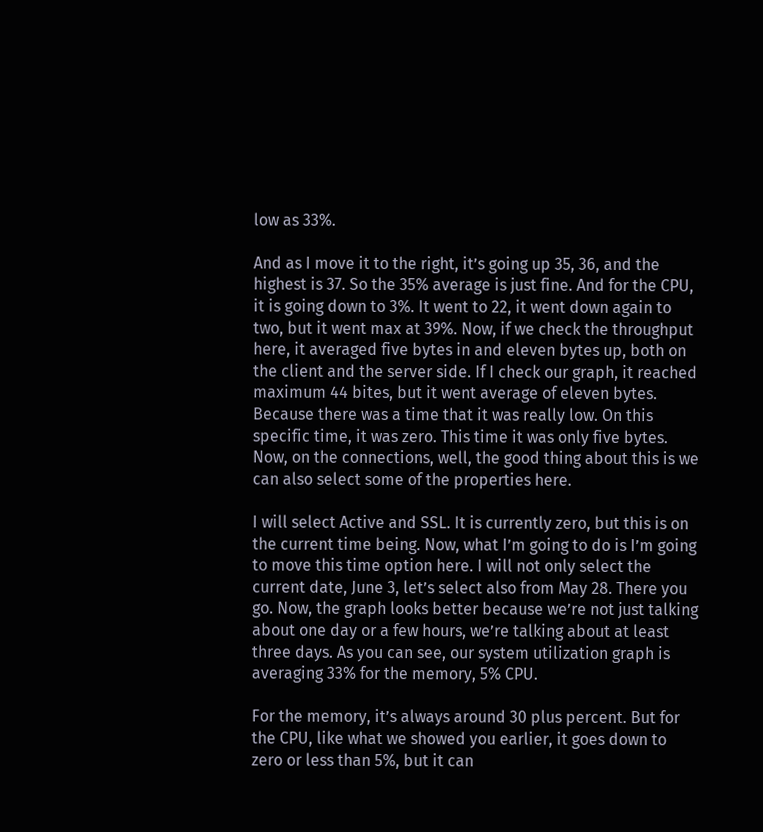low as 33%.

And as I move it to the right, it’s going up 35, 36, and the highest is 37. So the 35% average is just fine. And for the CPU, it is going down to 3%. It went to 22, it went down again to two, but it went max at 39%. Now, if we check the throughput here, it averaged five bytes in and eleven bytes up, both on the client and the server side. If I check our graph, it reached maximum 44 bites, but it went average of eleven bytes. Because there was a time that it was really low. On this specific time, it was zero. This time it was only five bytes. Now, on the connections, well, the good thing about this is we can also select some of the properties here.

I will select Active and SSL. It is currently zero, but this is on the current time being. Now, what I’m going to do is I’m going to move this time option here. I will not only select the current date, June 3, let’s select also from May 28. There you go. Now, the graph looks better because we’re not just talking about one day or a few hours, we’re talking about at least three days. As you can see, our system utilization graph is averaging 33% for the memory, 5% CPU.

For the memory, it’s always around 30 plus percent. But for the CPU, like what we showed you earlier, it goes down to zero or less than 5%, but it can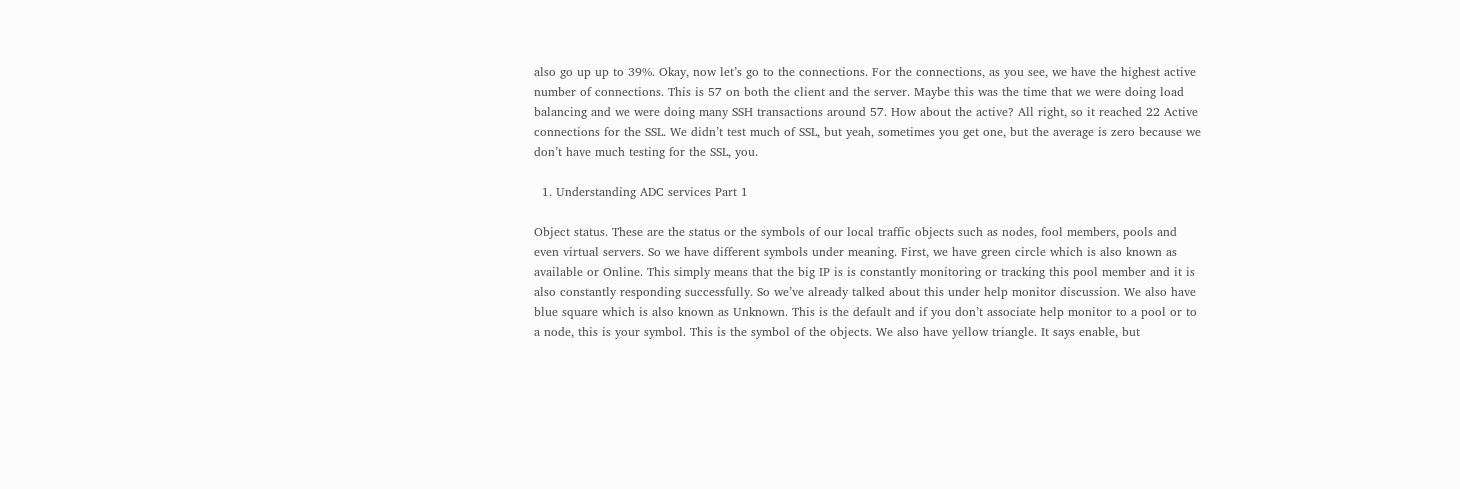also go up up to 39%. Okay, now let’s go to the connections. For the connections, as you see, we have the highest active number of connections. This is 57 on both the client and the server. Maybe this was the time that we were doing load balancing and we were doing many SSH transactions around 57. How about the active? All right, so it reached 22 Active connections for the SSL. We didn’t test much of SSL, but yeah, sometimes you get one, but the average is zero because we don’t have much testing for the SSL, you.

  1. Understanding ADC services Part 1

Object status. These are the status or the symbols of our local traffic objects such as nodes, fool members, pools and even virtual servers. So we have different symbols under meaning. First, we have green circle which is also known as available or Online. This simply means that the big IP is is constantly monitoring or tracking this pool member and it is also constantly responding successfully. So we’ve already talked about this under help monitor discussion. We also have blue square which is also known as Unknown. This is the default and if you don’t associate help monitor to a pool or to a node, this is your symbol. This is the symbol of the objects. We also have yellow triangle. It says enable, but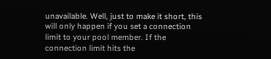unavailable. Well, just to make it short, this will only happen if you set a connection limit to your pool member. If the connection limit hits the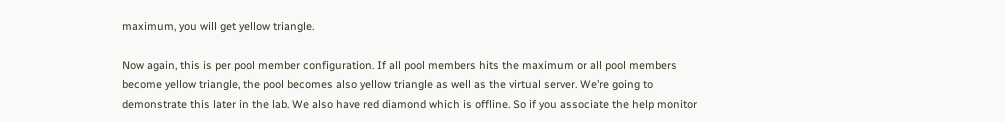maximum, you will get yellow triangle.

Now again, this is per pool member configuration. If all pool members hits the maximum or all pool members become yellow triangle, the pool becomes also yellow triangle as well as the virtual server. We’re going to demonstrate this later in the lab. We also have red diamond which is offline. So if you associate the help monitor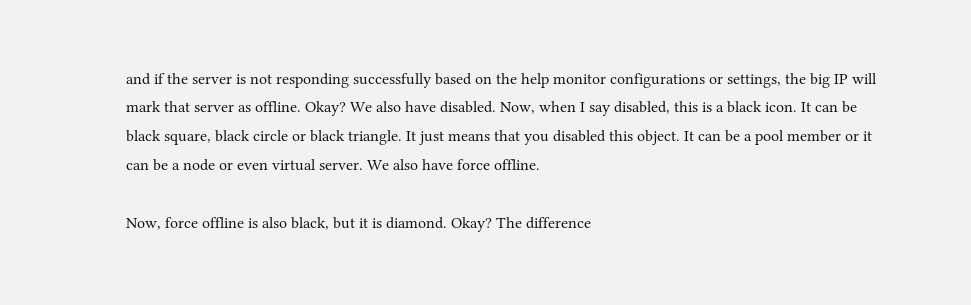and if the server is not responding successfully based on the help monitor configurations or settings, the big IP will mark that server as offline. Okay? We also have disabled. Now, when I say disabled, this is a black icon. It can be black square, black circle or black triangle. It just means that you disabled this object. It can be a pool member or it can be a node or even virtual server. We also have force offline.

Now, force offline is also black, but it is diamond. Okay? The difference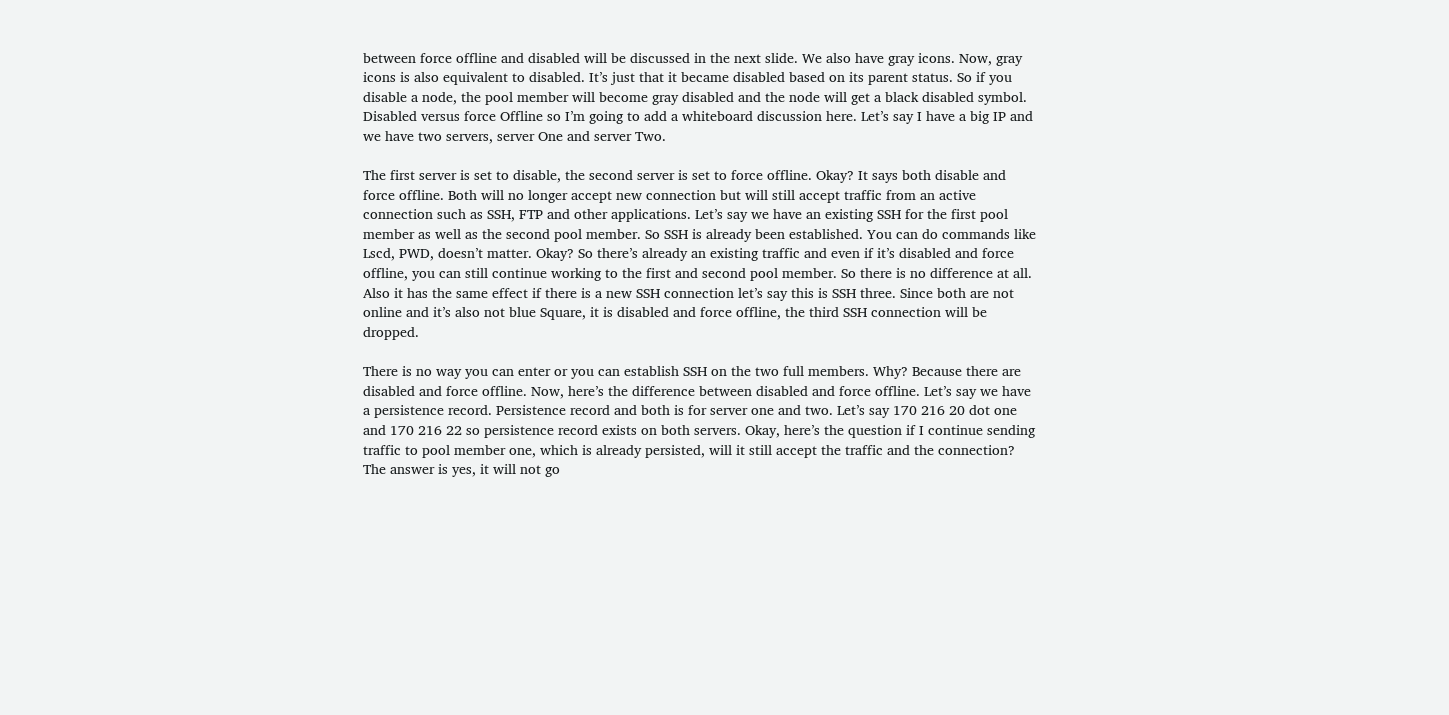between force offline and disabled will be discussed in the next slide. We also have gray icons. Now, gray icons is also equivalent to disabled. It’s just that it became disabled based on its parent status. So if you disable a node, the pool member will become gray disabled and the node will get a black disabled symbol. Disabled versus force Offline so I’m going to add a whiteboard discussion here. Let’s say I have a big IP and we have two servers, server One and server Two.

The first server is set to disable, the second server is set to force offline. Okay? It says both disable and force offline. Both will no longer accept new connection but will still accept traffic from an active connection such as SSH, FTP and other applications. Let’s say we have an existing SSH for the first pool member as well as the second pool member. So SSH is already been established. You can do commands like Lscd, PWD, doesn’t matter. Okay? So there’s already an existing traffic and even if it’s disabled and force offline, you can still continue working to the first and second pool member. So there is no difference at all. Also it has the same effect if there is a new SSH connection let’s say this is SSH three. Since both are not online and it’s also not blue Square, it is disabled and force offline, the third SSH connection will be dropped.

There is no way you can enter or you can establish SSH on the two full members. Why? Because there are disabled and force offline. Now, here’s the difference between disabled and force offline. Let’s say we have a persistence record. Persistence record and both is for server one and two. Let’s say 170 216 20 dot one and 170 216 22 so persistence record exists on both servers. Okay, here’s the question if I continue sending traffic to pool member one, which is already persisted, will it still accept the traffic and the connection? The answer is yes, it will not go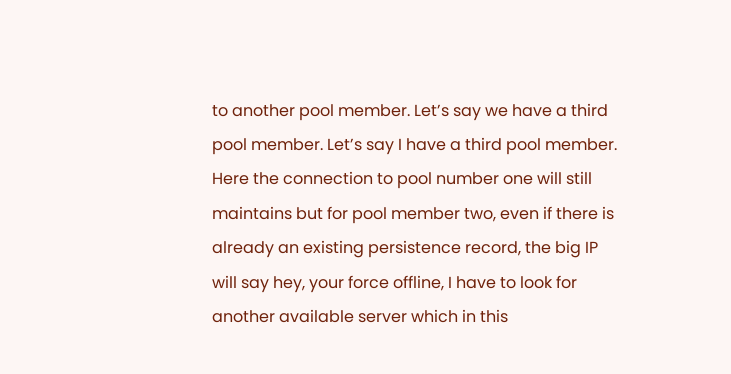to another pool member. Let’s say we have a third pool member. Let’s say I have a third pool member. Here the connection to pool number one will still maintains but for pool member two, even if there is already an existing persistence record, the big IP will say hey, your force offline, I have to look for another available server which in this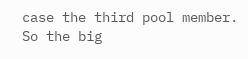case the third pool member. So the big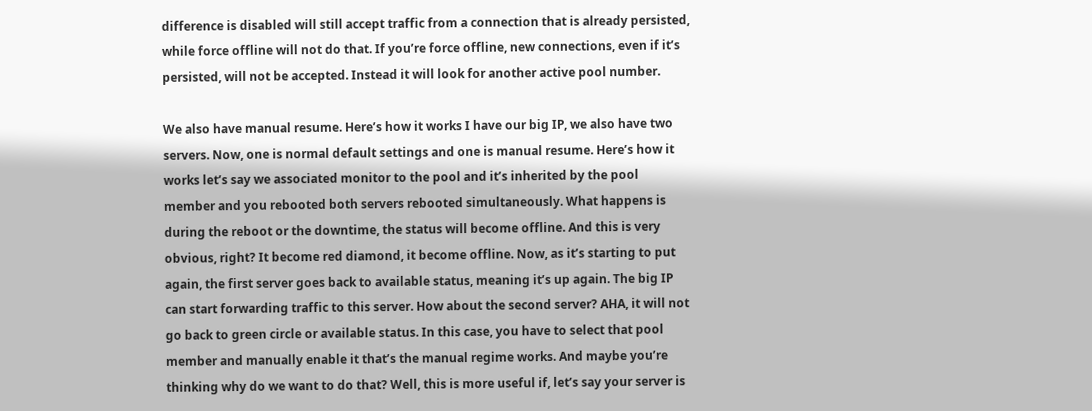difference is disabled will still accept traffic from a connection that is already persisted, while force offline will not do that. If you’re force offline, new connections, even if it’s persisted, will not be accepted. Instead it will look for another active pool number.

We also have manual resume. Here’s how it works I have our big IP, we also have two servers. Now, one is normal default settings and one is manual resume. Here’s how it works let’s say we associated monitor to the pool and it’s inherited by the pool member and you rebooted both servers rebooted simultaneously. What happens is during the reboot or the downtime, the status will become offline. And this is very obvious, right? It become red diamond, it become offline. Now, as it’s starting to put again, the first server goes back to available status, meaning it’s up again. The big IP can start forwarding traffic to this server. How about the second server? AHA, it will not go back to green circle or available status. In this case, you have to select that pool member and manually enable it that’s the manual regime works. And maybe you’re thinking why do we want to do that? Well, this is more useful if, let’s say your server is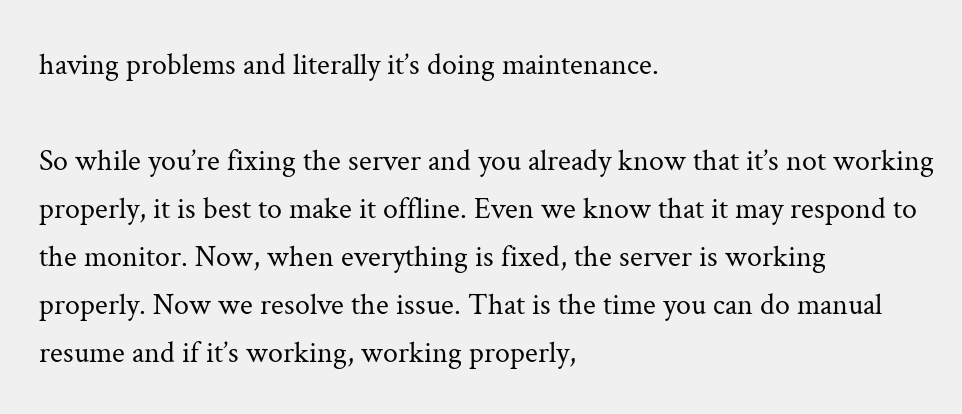having problems and literally it’s doing maintenance.

So while you’re fixing the server and you already know that it’s not working properly, it is best to make it offline. Even we know that it may respond to the monitor. Now, when everything is fixed, the server is working properly. Now we resolve the issue. That is the time you can do manual resume and if it’s working, working properly,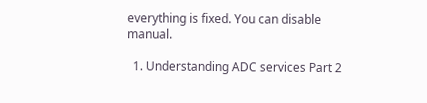everything is fixed. You can disable manual.

  1. Understanding ADC services Part 2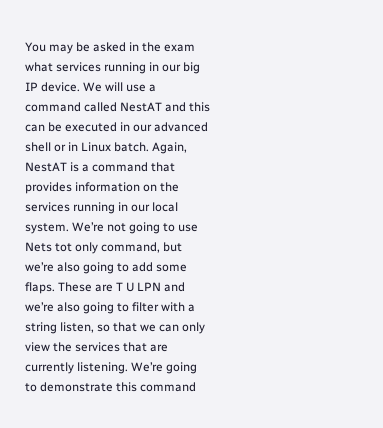You may be asked in the exam what services running in our big IP device. We will use a command called NestAT and this can be executed in our advanced shell or in Linux batch. Again, NestAT is a command that provides information on the services running in our local system. We’re not going to use Nets tot only command, but we’re also going to add some flaps. These are T U LPN and we’re also going to filter with a string listen, so that we can only view the services that are currently listening. We’re going to demonstrate this command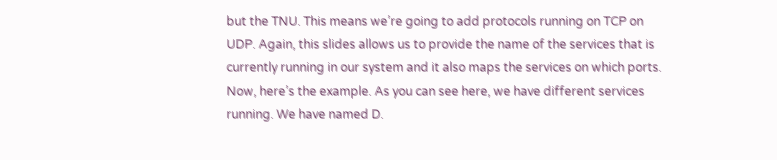but the TNU. This means we’re going to add protocols running on TCP on UDP. Again, this slides allows us to provide the name of the services that is currently running in our system and it also maps the services on which ports. Now, here’s the example. As you can see here, we have different services running. We have named D.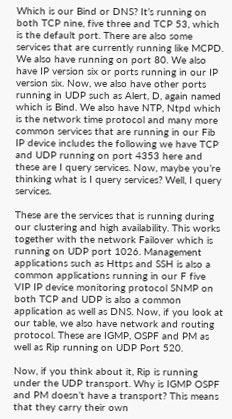Which is our Bind or DNS? It’s running on both TCP nine, five three and TCP 53, which is the default port. There are also some services that are currently running like MCPD. We also have running on port 80. We also have IP version six or ports running in our IP version six. Now, we also have other ports running in UDP such as Alert, D, again named which is Bind. We also have NTP, Ntpd which is the network time protocol and many more common services that are running in our Fib IP device includes the following we have TCP and UDP running on port 4353 here and these are I query services. Now, maybe you’re thinking what is I query services? Well, I query services.

These are the services that is running during our clustering and high availability. This works together with the network Failover which is running on UDP port 1026. Management applications such as Https and SSH is also a common applications running in our F five VIP IP device monitoring protocol SNMP on both TCP and UDP is also a common application as well as DNS. Now, if you look at our table, we also have network and routing protocol. These are IGMP, OSPF and PM as well as Rip running on UDP Port 520.

Now, if you think about it, Rip is running under the UDP transport. Why is IGMP OSPF and PM doesn’t have a transport? This means that they carry their own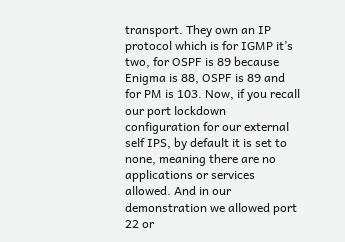transport. They own an IP protocol which is for IGMP it’s two, for OSPF is 89 because Enigma is 88, OSPF is 89 and for PM is 103. Now, if you recall our port lockdown configuration for our external self IPS, by default it is set to none, meaning there are no applications or services allowed. And in our demonstration we allowed port 22 or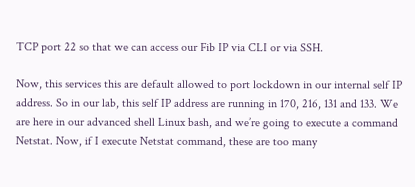TCP port 22 so that we can access our Fib IP via CLI or via SSH.

Now, this services this are default allowed to port lockdown in our internal self IP address. So in our lab, this self IP address are running in 170, 216, 131 and 133. We are here in our advanced shell Linux bash, and we’re going to execute a command Netstat. Now, if I execute Netstat command, these are too many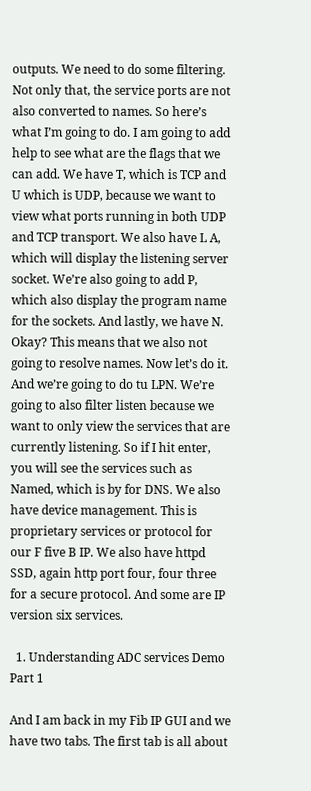outputs. We need to do some filtering. Not only that, the service ports are not also converted to names. So here’s what I’m going to do. I am going to add help to see what are the flags that we can add. We have T, which is TCP and U which is UDP, because we want to view what ports running in both UDP and TCP transport. We also have L A, which will display the listening server socket. We’re also going to add P, which also display the program name for the sockets. And lastly, we have N. Okay? This means that we also not going to resolve names. Now let’s do it. And we’re going to do tu LPN. We’re going to also filter listen because we want to only view the services that are currently listening. So if I hit enter, you will see the services such as Named, which is by for DNS. We also have device management. This is proprietary services or protocol for our F five B IP. We also have httpd SSD, again http port four, four three for a secure protocol. And some are IP version six services.

  1. Understanding ADC services Demo Part 1

And I am back in my Fib IP GUI and we have two tabs. The first tab is all about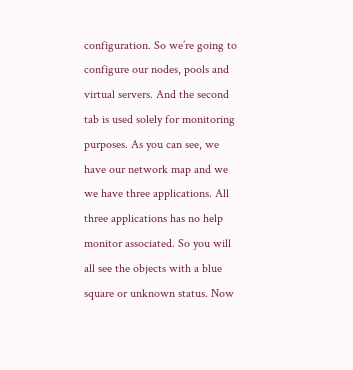configuration. So we’re going to configure our nodes, pools and virtual servers. And the second tab is used solely for monitoring purposes. As you can see, we have our network map and we we have three applications. All three applications has no help monitor associated. So you will all see the objects with a blue square or unknown status. Now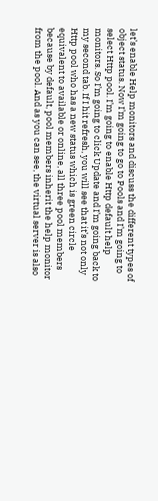let’s enable Help monitors and discuss the different types of object status. Now I’m going to go to Pools and I’m going to select Http pool. I’m going to enable Http default help monitors. So I’m going to click Update and I’m going back to my second tab. If I hit refresh, you will see that it’s not only Http pool who has a new status which is green circle equivalent to available or online, all three pool members because by default, pool members inherit the help monitor from the pool. And as you can see, the virtual server is also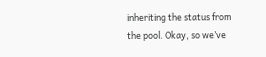inheriting the status from the pool. Okay, so we’ve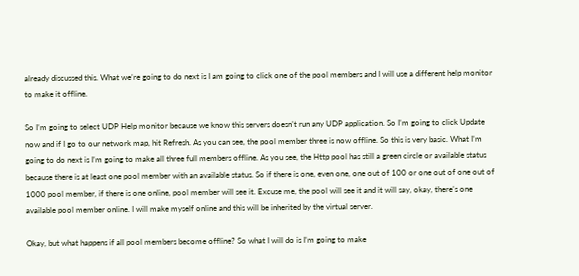already discussed this. What we’re going to do next is I am going to click one of the pool members and I will use a different help monitor to make it offline.

So I’m going to select UDP Help monitor because we know this servers doesn’t run any UDP application. So I’m going to click Update now and if I go to our network map, hit Refresh. As you can see, the pool member three is now offline. So this is very basic. What I’m going to do next is I’m going to make all three full members offline. As you see, the Http pool has still a green circle or available status because there is at least one pool member with an available status. So if there is one, even one, one out of 100 or one out of one out of 1000 pool member, if there is one online, pool member will see it. Excuse me, the pool will see it and it will say, okay, there’s one available pool member online. I will make myself online and this will be inherited by the virtual server.

Okay, but what happens if all pool members become offline? So what I will do is I’m going to make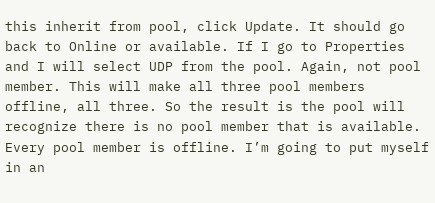this inherit from pool, click Update. It should go back to Online or available. If I go to Properties and I will select UDP from the pool. Again, not pool member. This will make all three pool members offline, all three. So the result is the pool will recognize there is no pool member that is available. Every pool member is offline. I’m going to put myself in an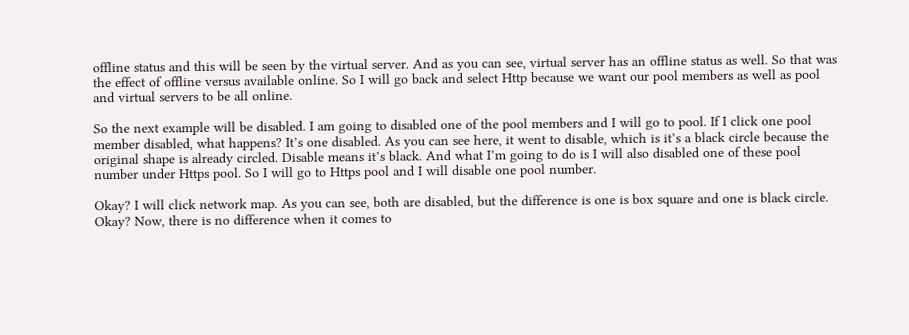offline status and this will be seen by the virtual server. And as you can see, virtual server has an offline status as well. So that was the effect of offline versus available online. So I will go back and select Http because we want our pool members as well as pool and virtual servers to be all online.

So the next example will be disabled. I am going to disabled one of the pool members and I will go to pool. If I click one pool member disabled, what happens? It’s one disabled. As you can see here, it went to disable, which is it’s a black circle because the original shape is already circled. Disable means it’s black. And what I’m going to do is I will also disabled one of these pool number under Https pool. So I will go to Https pool and I will disable one pool number.

Okay? I will click network map. As you can see, both are disabled, but the difference is one is box square and one is black circle. Okay? Now, there is no difference when it comes to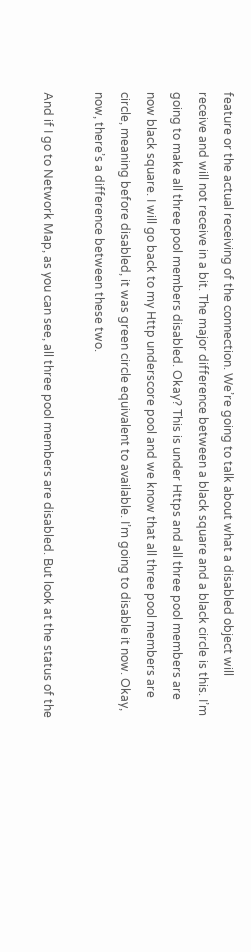feature or the actual receiving of the connection. We’re going to talk about what a disabled object will receive and will not receive in a bit. The major difference between a black square and a black circle is this. I’m going to make all three pool members disabled. Okay? This is under Https and all three pool members are now black square. I will go back to my Http underscore pool and we know that all three pool members are circle, meaning before disabled, it was green circle equivalent to available. I’m going to disable it now. Okay, now, there’s a difference between these two.

And if I go to Network Map, as you can see, all three pool members are disabled. But look at the status of the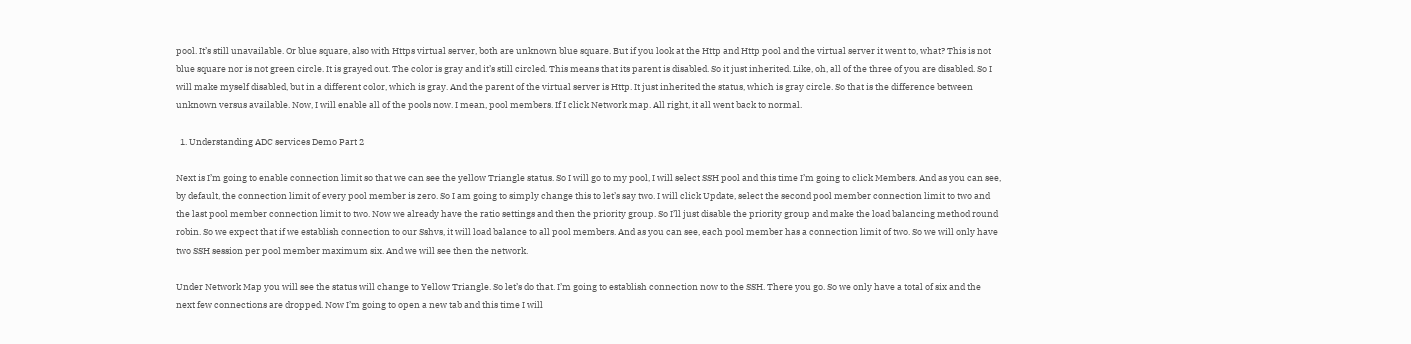pool. It’s still unavailable. Or blue square, also with Https virtual server, both are unknown blue square. But if you look at the Http and Http pool and the virtual server it went to, what? This is not blue square nor is not green circle. It is grayed out. The color is gray and it’s still circled. This means that its parent is disabled. So it just inherited. Like, oh, all of the three of you are disabled. So I will make myself disabled, but in a different color, which is gray. And the parent of the virtual server is Http. It just inherited the status, which is gray circle. So that is the difference between unknown versus available. Now, I will enable all of the pools now. I mean, pool members. If I click Network map. All right, it all went back to normal.

  1. Understanding ADC services Demo Part 2

Next is I’m going to enable connection limit so that we can see the yellow Triangle status. So I will go to my pool, I will select SSH pool and this time I’m going to click Members. And as you can see, by default, the connection limit of every pool member is zero. So I am going to simply change this to let’s say two. I will click Update, select the second pool member connection limit to two and the last pool member connection limit to two. Now we already have the ratio settings and then the priority group. So I’ll just disable the priority group and make the load balancing method round robin. So we expect that if we establish connection to our Sshvs, it will load balance to all pool members. And as you can see, each pool member has a connection limit of two. So we will only have two SSH session per pool member maximum six. And we will see then the network.

Under Network Map you will see the status will change to Yellow Triangle. So let’s do that. I’m going to establish connection now to the SSH. There you go. So we only have a total of six and the next few connections are dropped. Now I’m going to open a new tab and this time I will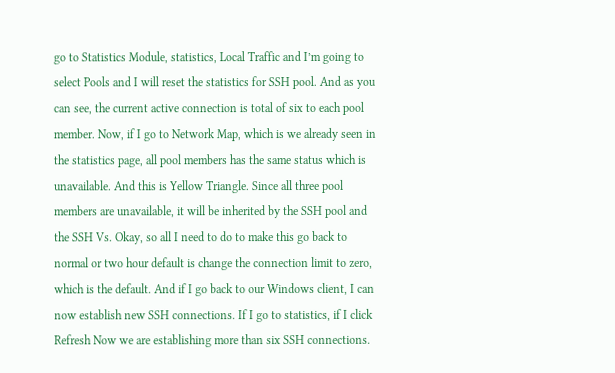go to Statistics Module, statistics, Local Traffic and I’m going to select Pools and I will reset the statistics for SSH pool. And as you can see, the current active connection is total of six to each pool member. Now, if I go to Network Map, which is we already seen in the statistics page, all pool members has the same status which is unavailable. And this is Yellow Triangle. Since all three pool members are unavailable, it will be inherited by the SSH pool and the SSH Vs. Okay, so all I need to do to make this go back to normal or two hour default is change the connection limit to zero, which is the default. And if I go back to our Windows client, I can now establish new SSH connections. If I go to statistics, if I click Refresh Now we are establishing more than six SSH connections.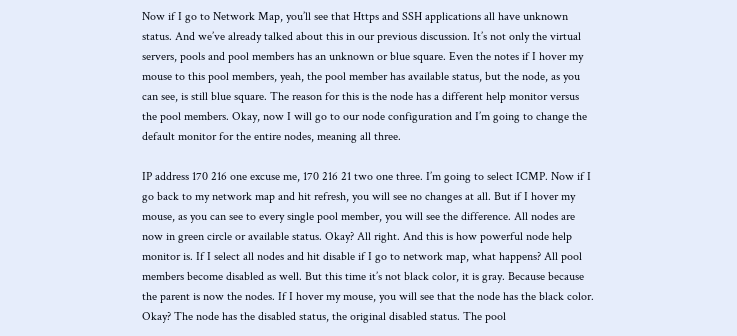Now if I go to Network Map, you’ll see that Https and SSH applications all have unknown status. And we’ve already talked about this in our previous discussion. It’s not only the virtual servers, pools and pool members has an unknown or blue square. Even the notes if I hover my mouse to this pool members, yeah, the pool member has available status, but the node, as you can see, is still blue square. The reason for this is the node has a different help monitor versus the pool members. Okay, now I will go to our node configuration and I’m going to change the default monitor for the entire nodes, meaning all three.

IP address 170 216 one excuse me, 170 216 21 two one three. I’m going to select ICMP. Now if I go back to my network map and hit refresh, you will see no changes at all. But if I hover my mouse, as you can see to every single pool member, you will see the difference. All nodes are now in green circle or available status. Okay? All right. And this is how powerful node help monitor is. If I select all nodes and hit disable if I go to network map, what happens? All pool members become disabled as well. But this time it’s not black color, it is gray. Because because the parent is now the nodes. If I hover my mouse, you will see that the node has the black color. Okay? The node has the disabled status, the original disabled status. The pool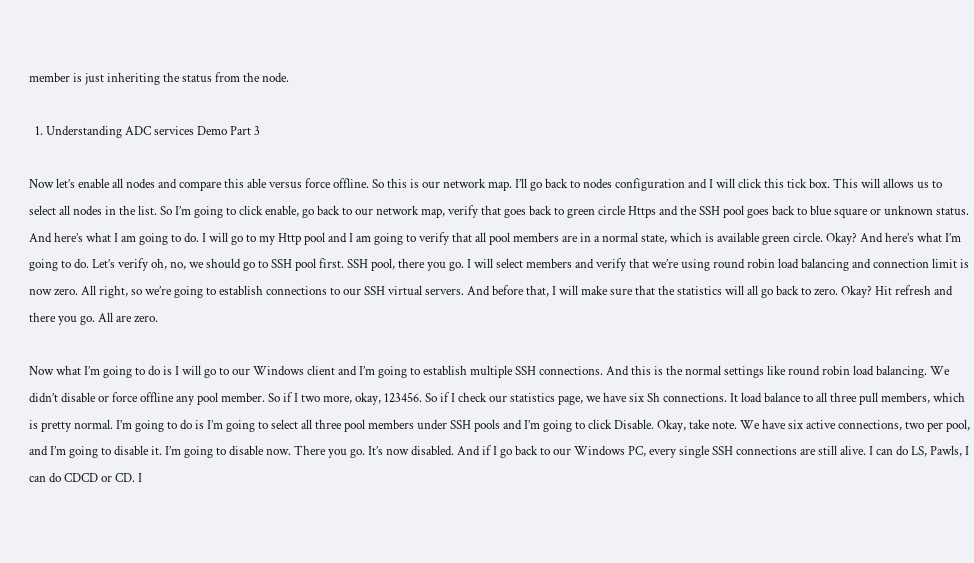member is just inheriting the status from the node.

  1. Understanding ADC services Demo Part 3

Now let’s enable all nodes and compare this able versus force offline. So this is our network map. I’ll go back to nodes configuration and I will click this tick box. This will allows us to select all nodes in the list. So I’m going to click enable, go back to our network map, verify that goes back to green circle Https and the SSH pool goes back to blue square or unknown status. And here’s what I am going to do. I will go to my Http pool and I am going to verify that all pool members are in a normal state, which is available green circle. Okay? And here’s what I’m going to do. Let’s verify oh, no, we should go to SSH pool first. SSH pool, there you go. I will select members and verify that we’re using round robin load balancing and connection limit is now zero. All right, so we’re going to establish connections to our SSH virtual servers. And before that, I will make sure that the statistics will all go back to zero. Okay? Hit refresh and there you go. All are zero.

Now what I’m going to do is I will go to our Windows client and I’m going to establish multiple SSH connections. And this is the normal settings like round robin load balancing. We didn’t disable or force offline any pool member. So if I two more, okay, 123456. So if I check our statistics page, we have six Sh connections. It load balance to all three pull members, which is pretty normal. I’m going to do is I’m going to select all three pool members under SSH pools and I’m going to click Disable. Okay, take note. We have six active connections, two per pool, and I’m going to disable it. I’m going to disable now. There you go. It’s now disabled. And if I go back to our Windows PC, every single SSH connections are still alive. I can do LS, Pawls, I can do CDCD or CD. I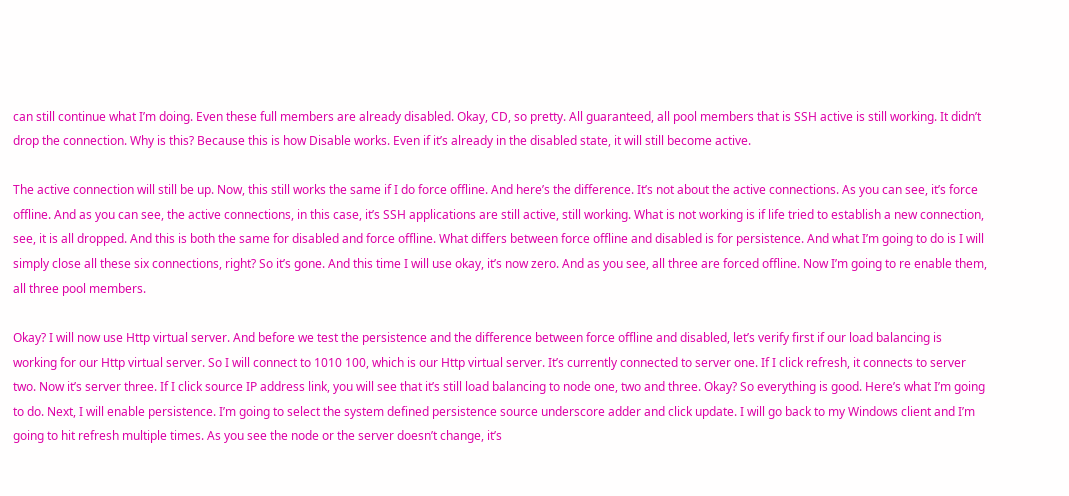can still continue what I’m doing. Even these full members are already disabled. Okay, CD, so pretty. All guaranteed, all pool members that is SSH active is still working. It didn’t drop the connection. Why is this? Because this is how Disable works. Even if it’s already in the disabled state, it will still become active.

The active connection will still be up. Now, this still works the same if I do force offline. And here’s the difference. It’s not about the active connections. As you can see, it’s force offline. And as you can see, the active connections, in this case, it’s SSH applications are still active, still working. What is not working is if life tried to establish a new connection, see, it is all dropped. And this is both the same for disabled and force offline. What differs between force offline and disabled is for persistence. And what I’m going to do is I will simply close all these six connections, right? So it’s gone. And this time I will use okay, it’s now zero. And as you see, all three are forced offline. Now I’m going to re enable them, all three pool members.

Okay? I will now use Http virtual server. And before we test the persistence and the difference between force offline and disabled, let’s verify first if our load balancing is working for our Http virtual server. So I will connect to 1010 100, which is our Http virtual server. It’s currently connected to server one. If I click refresh, it connects to server two. Now it’s server three. If I click source IP address link, you will see that it’s still load balancing to node one, two and three. Okay? So everything is good. Here’s what I’m going to do. Next, I will enable persistence. I’m going to select the system defined persistence source underscore adder and click update. I will go back to my Windows client and I’m going to hit refresh multiple times. As you see the node or the server doesn’t change, it’s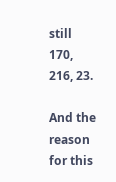still 170, 216, 23.

And the reason for this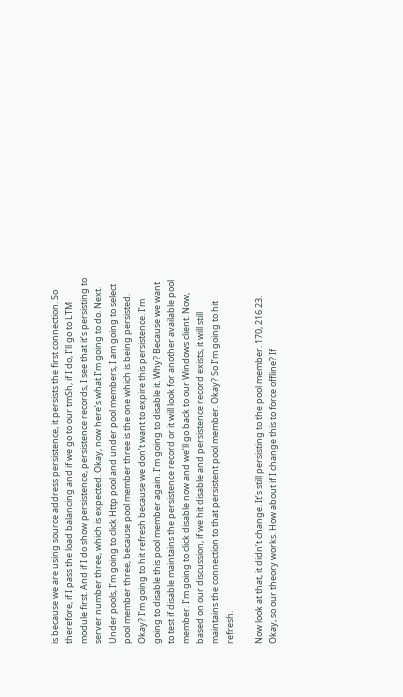is because we are using source address persistence, it persists the first connection. So therefore, if I pass the load balancing and if we go to our tmSh, if I do, I’ll go to LTM module first. And if I do show persistence, persistence records, I see that it’s persisting to server number three, which is expected. Okay, now here’s what I’m going to do. Next. Under pools, I’m going to click Http pool and under pool members, I am going to select pool member three, because pool member three is the one which is being persisted. Okay? I’m going to hit refresh because we don’t want to expire this persistence. I’m going to disable this pool member again. I’m going to disable it. Why? Because we want to test if disable maintains the persistence record or it will look for another available pool member. I’m going to click disable now and we’ll go back to our Windows client. Now, based on our discussion, if we hit disable and persistence record exists, it will still maintains the connection to that persistent pool member. Okay? So I’m going to hit refresh.

Now look at that, it didn’t change. It’s still persisting to the pool member. 170, 216 23. Okay, so our theory works. How about if I change this to force offline? If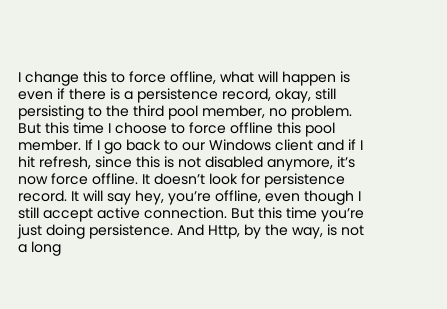I change this to force offline, what will happen is even if there is a persistence record, okay, still persisting to the third pool member, no problem. But this time I choose to force offline this pool member. If I go back to our Windows client and if I hit refresh, since this is not disabled anymore, it’s now force offline. It doesn’t look for persistence record. It will say hey, you’re offline, even though I still accept active connection. But this time you’re just doing persistence. And Http, by the way, is not a long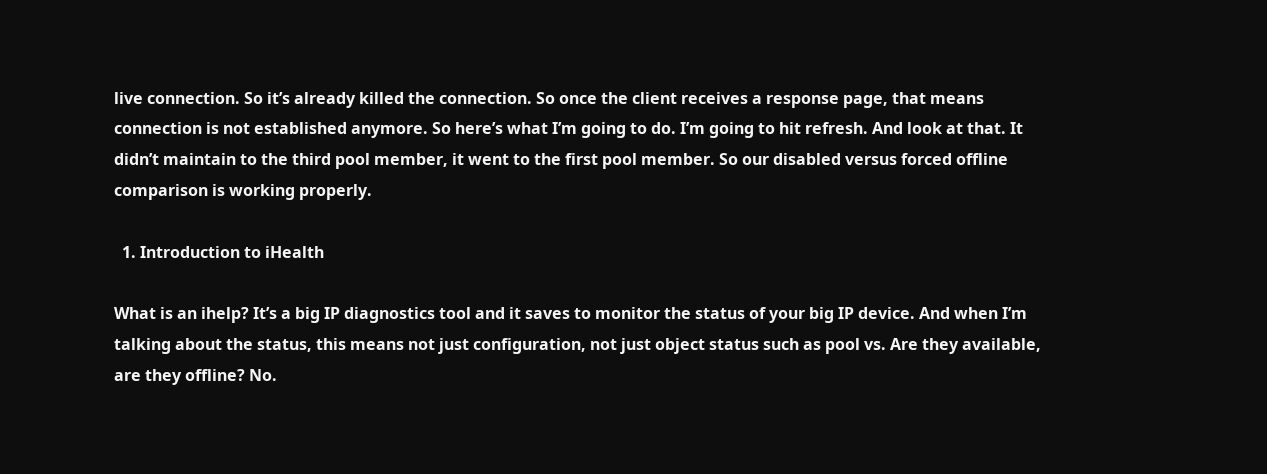live connection. So it’s already killed the connection. So once the client receives a response page, that means connection is not established anymore. So here’s what I’m going to do. I’m going to hit refresh. And look at that. It didn’t maintain to the third pool member, it went to the first pool member. So our disabled versus forced offline comparison is working properly.

  1. Introduction to iHealth

What is an ihelp? It’s a big IP diagnostics tool and it saves to monitor the status of your big IP device. And when I’m talking about the status, this means not just configuration, not just object status such as pool vs. Are they available, are they offline? No.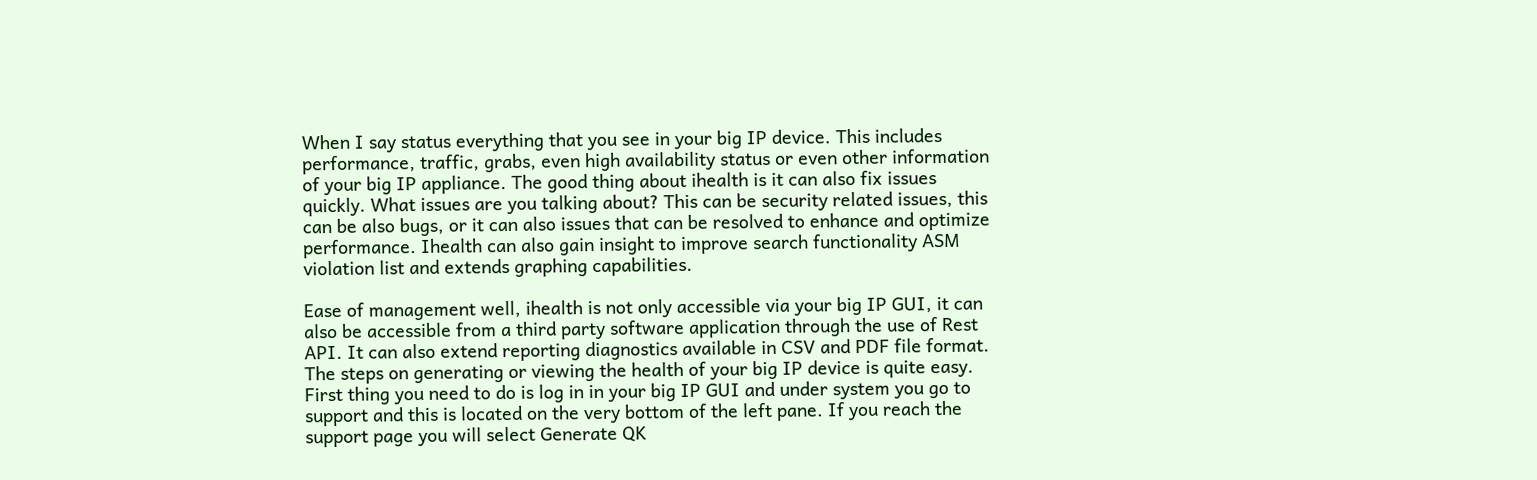When I say status everything that you see in your big IP device. This includes performance, traffic, grabs, even high availability status or even other information of your big IP appliance. The good thing about ihealth is it can also fix issues quickly. What issues are you talking about? This can be security related issues, this can be also bugs, or it can also issues that can be resolved to enhance and optimize performance. Ihealth can also gain insight to improve search functionality ASM violation list and extends graphing capabilities.

Ease of management well, ihealth is not only accessible via your big IP GUI, it can also be accessible from a third party software application through the use of Rest API. It can also extend reporting diagnostics available in CSV and PDF file format. The steps on generating or viewing the health of your big IP device is quite easy. First thing you need to do is log in in your big IP GUI and under system you go to support and this is located on the very bottom of the left pane. If you reach the support page you will select Generate QK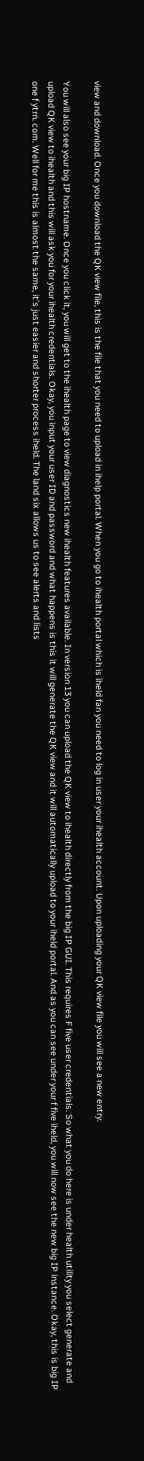view and download. Once you download the QK view file, this is the file that you need to upload in ihelp portal. When you go to ihealth portal which is iheld fan you need to log in user your ihealth account. Upon uploading your QK view file you will see a new entry.

You will also see your big IP hostname. Once you click it, you will get to the ihealth page to view diagnostics new ihealth features available. In version 13 you can upload the QK view to ihealth directly from the big IP GUI. This requires F five user credentials. So what you do here is under health utility you select generate and upload QK view to ihealth and this will ask you for your ihealth credentials. Okay, you input your user ID and password and what happens is this it will generate the QK view and it will automatically upload to your iheld portal. And as you can see under your f five iheld, you will now see the new big IP instance. Okay, this is big IP one f ytrn. com. Well for me this is almost the same, it’s just easier and shorter process iheld. The land six allows us to see alerts and lists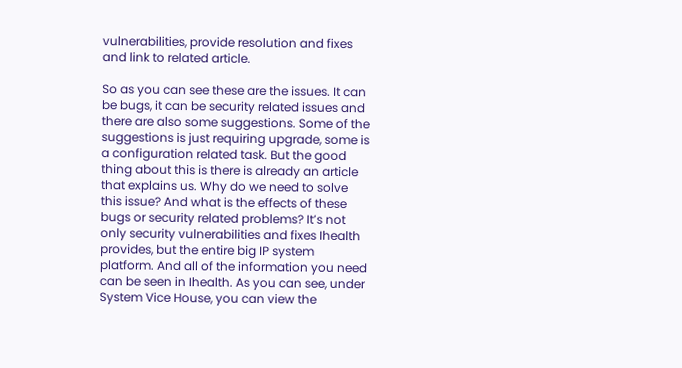vulnerabilities, provide resolution and fixes and link to related article.

So as you can see these are the issues. It can be bugs, it can be security related issues and there are also some suggestions. Some of the suggestions is just requiring upgrade, some is a configuration related task. But the good thing about this is there is already an article that explains us. Why do we need to solve this issue? And what is the effects of these bugs or security related problems? It’s not only security vulnerabilities and fixes Ihealth provides, but the entire big IP system platform. And all of the information you need can be seen in Ihealth. As you can see, under System Vice House, you can view the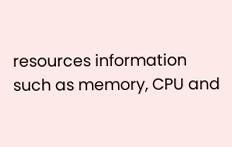resources information such as memory, CPU and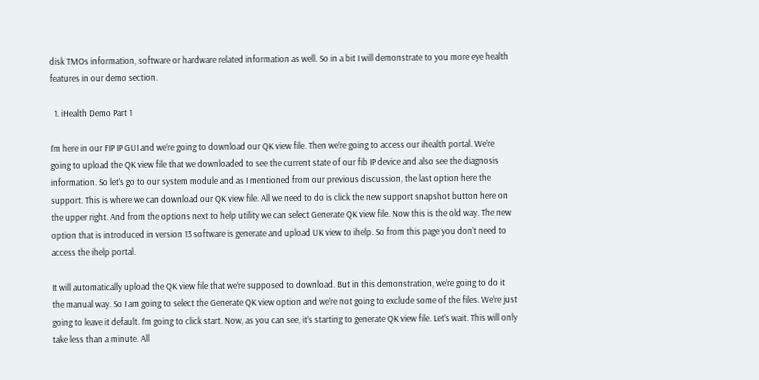disk TMOs information, software or hardware related information as well. So in a bit I will demonstrate to you more eye health features in our demo section.

  1. iHealth Demo Part 1

I’m here in our FIP IP GUI and we’re going to download our QK view file. Then we’re going to access our ihealth portal. We’re going to upload the QK view file that we downloaded to see the current state of our fib IP device and also see the diagnosis information. So let’s go to our system module and as I mentioned from our previous discussion, the last option here the support. This is where we can download our QK view file. All we need to do is click the new support snapshot button here on the upper right. And from the options next to help utility we can select Generate QK view file. Now this is the old way. The new option that is introduced in version 13 software is generate and upload UK view to ihelp. So from this page you don’t need to access the ihelp portal.

It will automatically upload the QK view file that we’re supposed to download. But in this demonstration, we’re going to do it the manual way. So I am going to select the Generate QK view option and we’re not going to exclude some of the files. We’re just going to leave it default. I’m going to click start. Now, as you can see, it’s starting to generate QK view file. Let’s wait. This will only take less than a minute. All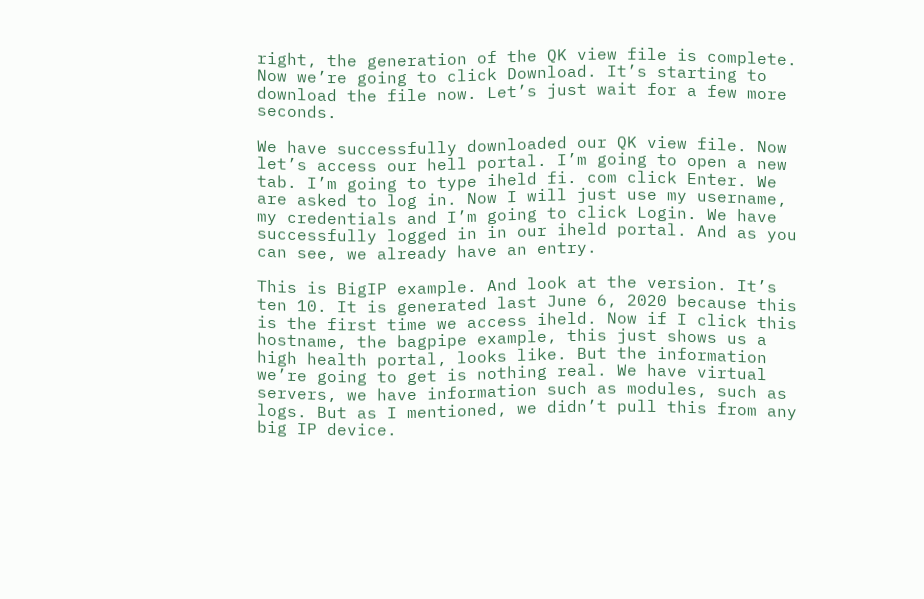right, the generation of the QK view file is complete. Now we’re going to click Download. It’s starting to download the file now. Let’s just wait for a few more seconds.

We have successfully downloaded our QK view file. Now let’s access our hell portal. I’m going to open a new tab. I’m going to type iheld fi. com click Enter. We are asked to log in. Now I will just use my username, my credentials and I’m going to click Login. We have successfully logged in in our iheld portal. And as you can see, we already have an entry.

This is BigIP example. And look at the version. It’s ten 10. It is generated last June 6, 2020 because this is the first time we access iheld. Now if I click this hostname, the bagpipe example, this just shows us a high health portal, looks like. But the information we’re going to get is nothing real. We have virtual servers, we have information such as modules, such as logs. But as I mentioned, we didn’t pull this from any big IP device.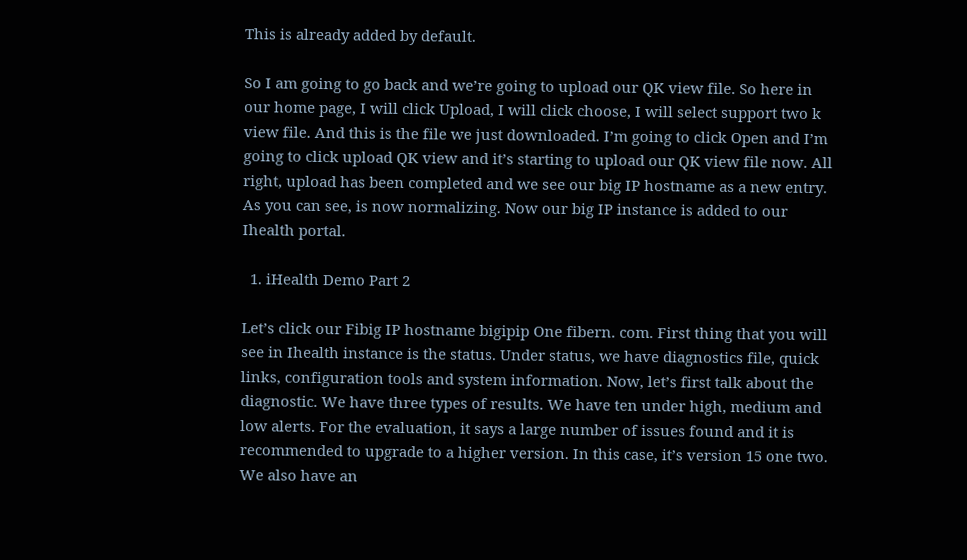This is already added by default.

So I am going to go back and we’re going to upload our QK view file. So here in our home page, I will click Upload, I will click choose, I will select support two k view file. And this is the file we just downloaded. I’m going to click Open and I’m going to click upload QK view and it’s starting to upload our QK view file now. All right, upload has been completed and we see our big IP hostname as a new entry. As you can see, is now normalizing. Now our big IP instance is added to our Ihealth portal.

  1. iHealth Demo Part 2

Let’s click our Fibig IP hostname bigipip One fibern. com. First thing that you will see in Ihealth instance is the status. Under status, we have diagnostics file, quick links, configuration tools and system information. Now, let’s first talk about the diagnostic. We have three types of results. We have ten under high, medium and low alerts. For the evaluation, it says a large number of issues found and it is recommended to upgrade to a higher version. In this case, it’s version 15 one two. We also have an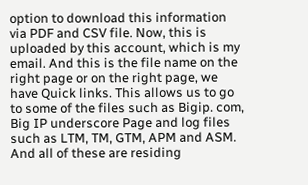option to download this information via PDF and CSV file. Now, this is uploaded by this account, which is my email. And this is the file name on the right page or on the right page, we have Quick links. This allows us to go to some of the files such as Bigip. com, Big IP underscore Page and log files such as LTM, TM, GTM, APM and ASM. And all of these are residing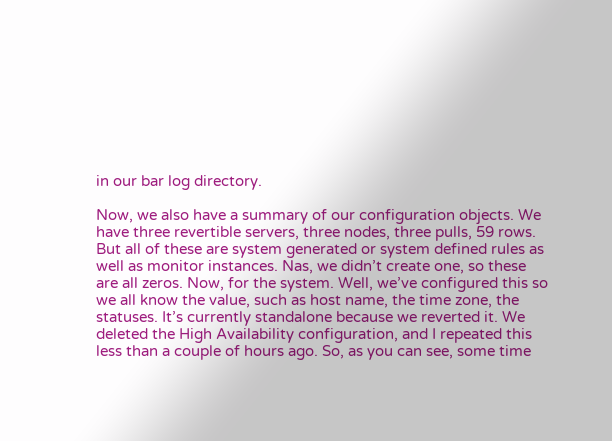in our bar log directory.

Now, we also have a summary of our configuration objects. We have three revertible servers, three nodes, three pulls, 59 rows. But all of these are system generated or system defined rules as well as monitor instances. Nas, we didn’t create one, so these are all zeros. Now, for the system. Well, we’ve configured this so we all know the value, such as host name, the time zone, the statuses. It’s currently standalone because we reverted it. We deleted the High Availability configuration, and I repeated this less than a couple of hours ago. So, as you can see, some time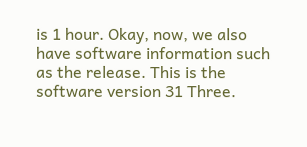is 1 hour. Okay, now, we also have software information such as the release. This is the software version 31 Three.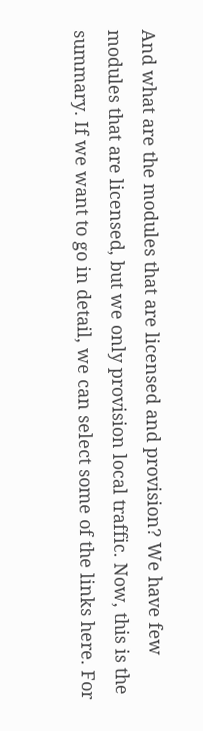And what are the modules that are licensed and provision? We have few modules that are licensed, but we only provision local traffic. Now, this is the summary. If we want to go in detail, we can select some of the links here. For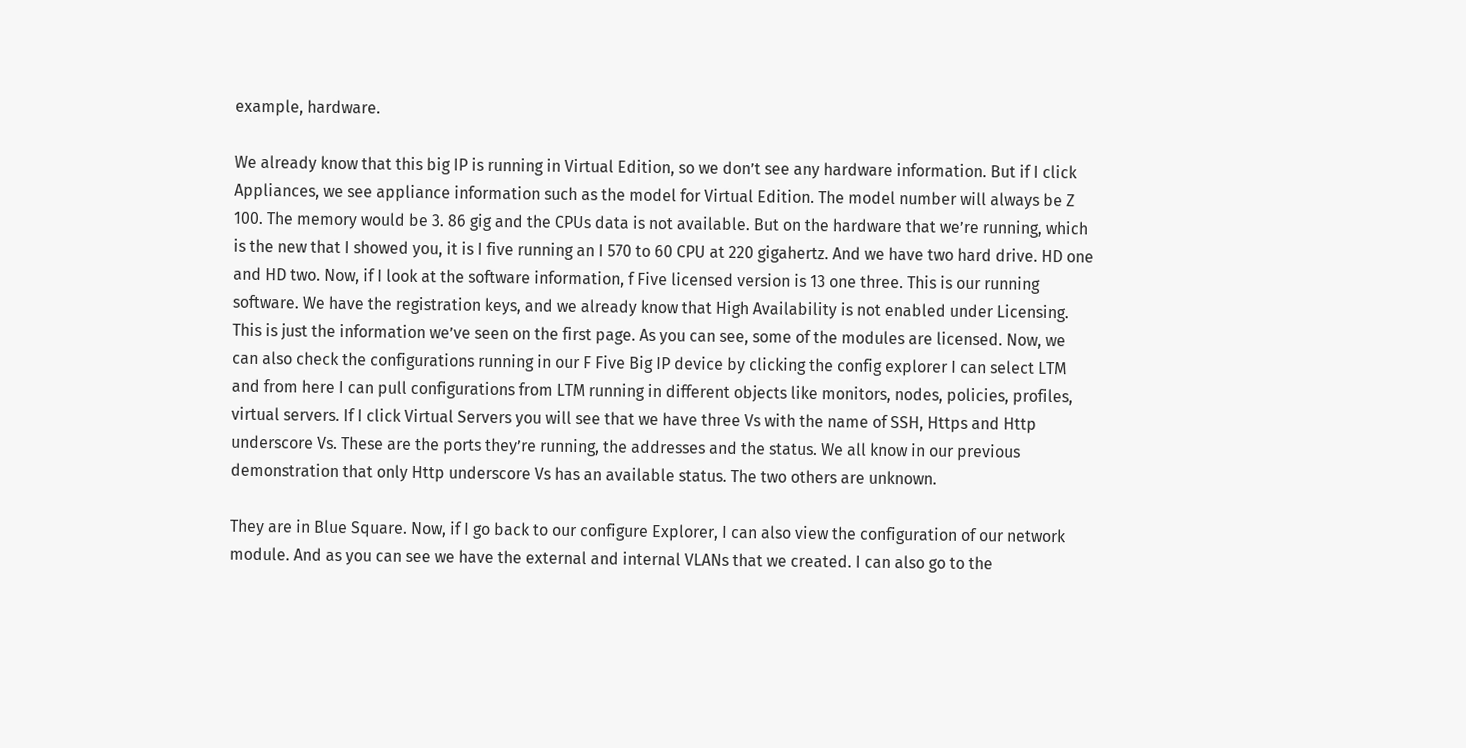example, hardware.

We already know that this big IP is running in Virtual Edition, so we don’t see any hardware information. But if I click Appliances, we see appliance information such as the model for Virtual Edition. The model number will always be Z 100. The memory would be 3. 86 gig and the CPUs data is not available. But on the hardware that we’re running, which is the new that I showed you, it is I five running an I 570 to 60 CPU at 220 gigahertz. And we have two hard drive. HD one and HD two. Now, if I look at the software information, f Five licensed version is 13 one three. This is our running software. We have the registration keys, and we already know that High Availability is not enabled under Licensing. This is just the information we’ve seen on the first page. As you can see, some of the modules are licensed. Now, we can also check the configurations running in our F Five Big IP device by clicking the config explorer I can select LTM and from here I can pull configurations from LTM running in different objects like monitors, nodes, policies, profiles, virtual servers. If I click Virtual Servers you will see that we have three Vs with the name of SSH, Https and Http underscore Vs. These are the ports they’re running, the addresses and the status. We all know in our previous demonstration that only Http underscore Vs has an available status. The two others are unknown.

They are in Blue Square. Now, if I go back to our configure Explorer, I can also view the configuration of our network module. And as you can see we have the external and internal VLANs that we created. I can also go to the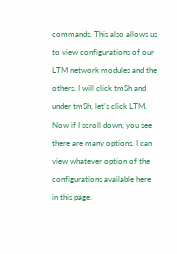commands. This also allows us to view configurations of our LTM network modules and the others. I will click tmSh and under tmSh, let’s click LTM. Now if I scroll down, you see there are many options. I can view whatever option of the configurations available here in this page.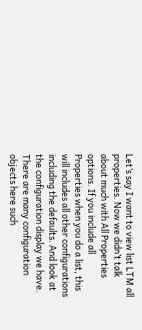Let’s say I want to view list LTM all properties. Now we didn’t talk about much with All Properties options. If you include all Properties when you do a list, this will includes all other configurations including the defaults. And look at the configuration display we have. There are many configuration objects here such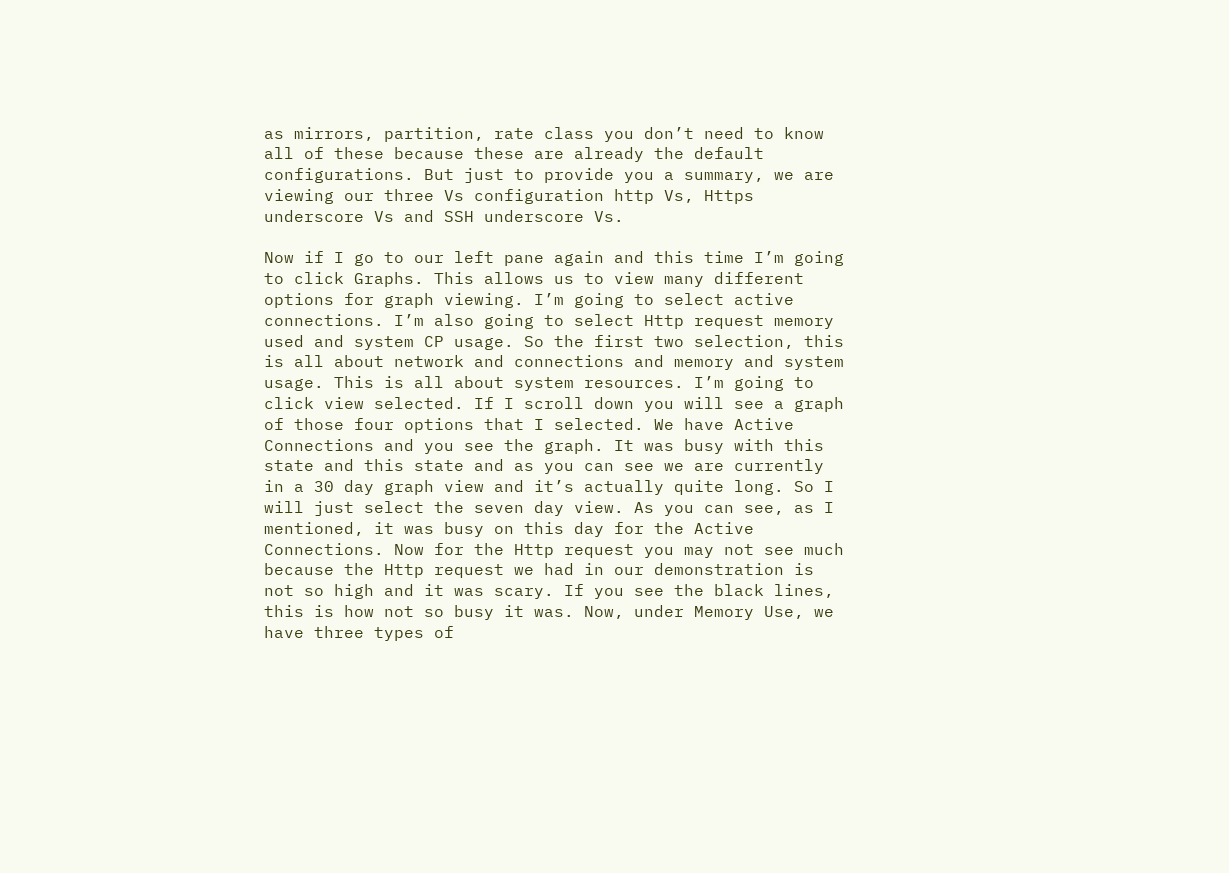as mirrors, partition, rate class you don’t need to know all of these because these are already the default configurations. But just to provide you a summary, we are viewing our three Vs configuration http Vs, Https underscore Vs and SSH underscore Vs.

Now if I go to our left pane again and this time I’m going to click Graphs. This allows us to view many different options for graph viewing. I’m going to select active connections. I’m also going to select Http request memory used and system CP usage. So the first two selection, this is all about network and connections and memory and system usage. This is all about system resources. I’m going to click view selected. If I scroll down you will see a graph of those four options that I selected. We have Active Connections and you see the graph. It was busy with this state and this state and as you can see we are currently in a 30 day graph view and it’s actually quite long. So I will just select the seven day view. As you can see, as I mentioned, it was busy on this day for the Active Connections. Now for the Http request you may not see much because the Http request we had in our demonstration is not so high and it was scary. If you see the black lines, this is how not so busy it was. Now, under Memory Use, we have three types of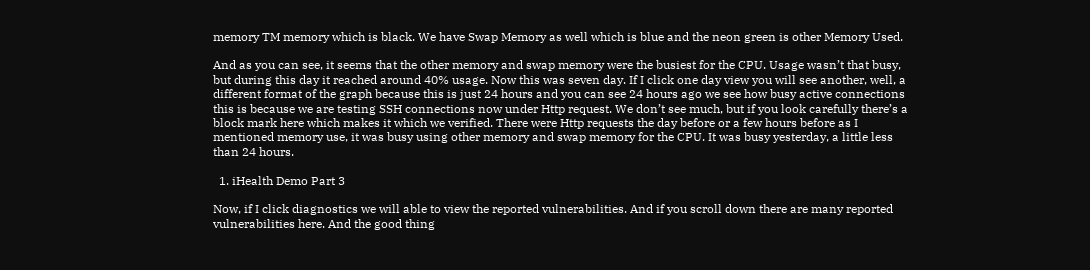memory TM memory which is black. We have Swap Memory as well which is blue and the neon green is other Memory Used.

And as you can see, it seems that the other memory and swap memory were the busiest for the CPU. Usage wasn’t that busy, but during this day it reached around 40% usage. Now this was seven day. If I click one day view you will see another, well, a different format of the graph because this is just 24 hours and you can see 24 hours ago we see how busy active connections this is because we are testing SSH connections now under Http request. We don’t see much, but if you look carefully there’s a block mark here which makes it which we verified. There were Http requests the day before or a few hours before as I mentioned memory use, it was busy using other memory and swap memory for the CPU. It was busy yesterday, a little less than 24 hours.

  1. iHealth Demo Part 3

Now, if I click diagnostics we will able to view the reported vulnerabilities. And if you scroll down there are many reported vulnerabilities here. And the good thing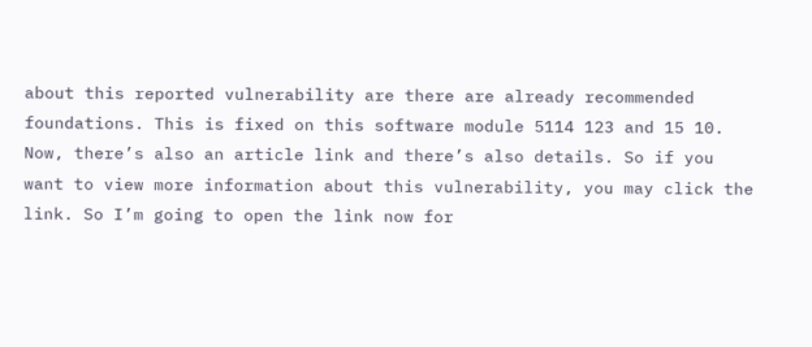about this reported vulnerability are there are already recommended foundations. This is fixed on this software module 5114 123 and 15 10. Now, there’s also an article link and there’s also details. So if you want to view more information about this vulnerability, you may click the link. So I’m going to open the link now for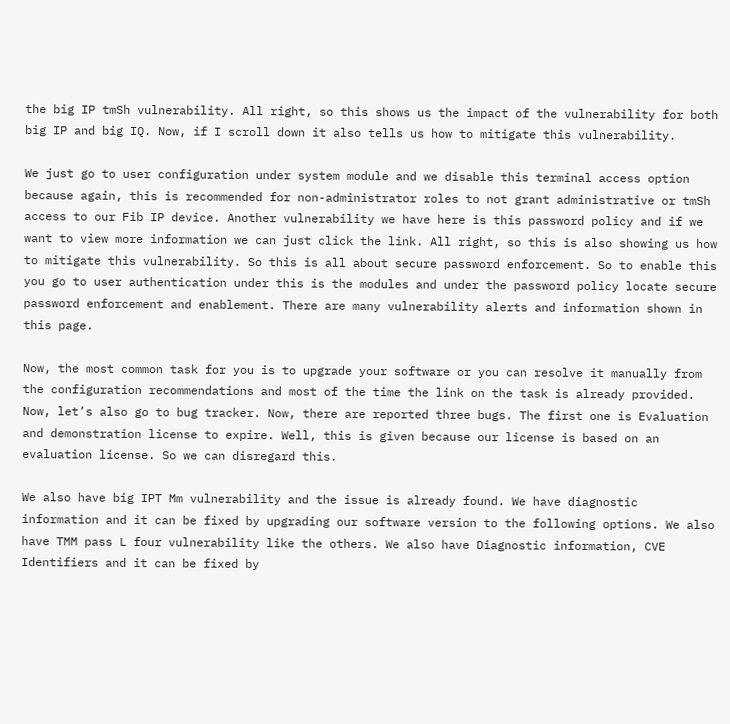the big IP tmSh vulnerability. All right, so this shows us the impact of the vulnerability for both big IP and big IQ. Now, if I scroll down it also tells us how to mitigate this vulnerability.

We just go to user configuration under system module and we disable this terminal access option because again, this is recommended for non-administrator roles to not grant administrative or tmSh access to our Fib IP device. Another vulnerability we have here is this password policy and if we want to view more information we can just click the link. All right, so this is also showing us how to mitigate this vulnerability. So this is all about secure password enforcement. So to enable this you go to user authentication under this is the modules and under the password policy locate secure password enforcement and enablement. There are many vulnerability alerts and information shown in this page.

Now, the most common task for you is to upgrade your software or you can resolve it manually from the configuration recommendations and most of the time the link on the task is already provided. Now, let’s also go to bug tracker. Now, there are reported three bugs. The first one is Evaluation and demonstration license to expire. Well, this is given because our license is based on an evaluation license. So we can disregard this.

We also have big IPT Mm vulnerability and the issue is already found. We have diagnostic information and it can be fixed by upgrading our software version to the following options. We also have TMM pass L four vulnerability like the others. We also have Diagnostic information, CVE Identifiers and it can be fixed by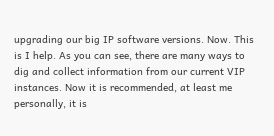upgrading our big IP software versions. Now. This is I help. As you can see, there are many ways to dig and collect information from our current VIP instances. Now it is recommended, at least me personally, it is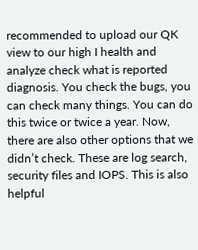recommended to upload our QK view to our high I health and analyze check what is reported diagnosis. You check the bugs, you can check many things. You can do this twice or twice a year. Now, there are also other options that we didn’t check. These are log search, security files and IOPS. This is also helpful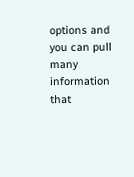options and you can pull many information that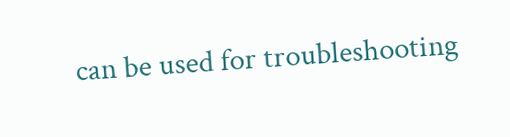can be used for troubleshooting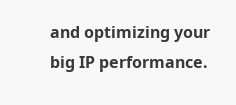and optimizing your big IP performance.